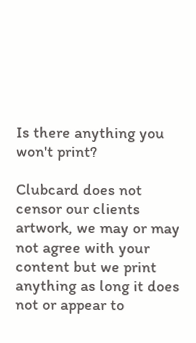Is there anything you won't print?

Clubcard does not censor our clients artwork, we may or may not agree with your content but we print anything as long it does not or appear to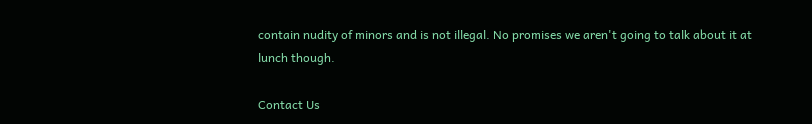contain nudity of minors and is not illegal. No promises we aren't going to talk about it at lunch though.

Contact Us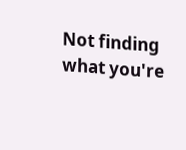Not finding what you're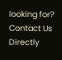looking for? Contact Us Directly